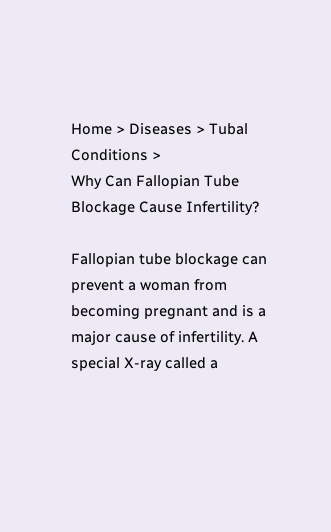Home > Diseases > Tubal Conditions >
Why Can Fallopian Tube Blockage Cause Infertility?

Fallopian tube blockage can prevent a woman from becoming pregnant and is a major cause of infertility. A special X-ray called a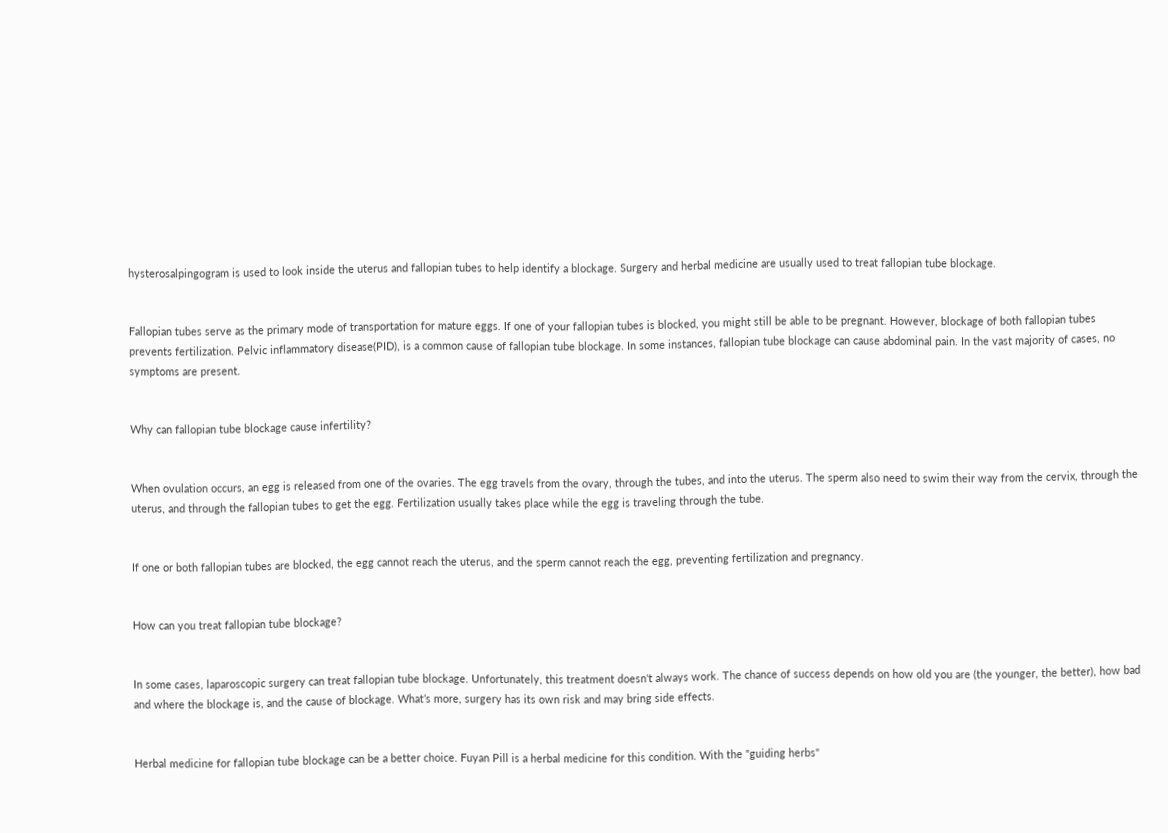hysterosalpingogram is used to look inside the uterus and fallopian tubes to help identify a blockage. Surgery and herbal medicine are usually used to treat fallopian tube blockage.


Fallopian tubes serve as the primary mode of transportation for mature eggs. If one of your fallopian tubes is blocked, you might still be able to be pregnant. However, blockage of both fallopian tubes prevents fertilization. Pelvic inflammatory disease(PID), is a common cause of fallopian tube blockage. In some instances, fallopian tube blockage can cause abdominal pain. In the vast majority of cases, no symptoms are present.


Why can fallopian tube blockage cause infertility?


When ovulation occurs, an egg is released from one of the ovaries. The egg travels from the ovary, through the tubes, and into the uterus. The sperm also need to swim their way from the cervix, through the uterus, and through the fallopian tubes to get the egg. Fertilization usually takes place while the egg is traveling through the tube.


If one or both fallopian tubes are blocked, the egg cannot reach the uterus, and the sperm cannot reach the egg, preventing fertilization and pregnancy.


How can you treat fallopian tube blockage?


In some cases, laparoscopic surgery can treat fallopian tube blockage. Unfortunately, this treatment doesn't always work. The chance of success depends on how old you are (the younger, the better), how bad and where the blockage is, and the cause of blockage. What’s more, surgery has its own risk and may bring side effects.


Herbal medicine for fallopian tube blockage can be a better choice. Fuyan Pill is a herbal medicine for this condition. With the "guiding herbs"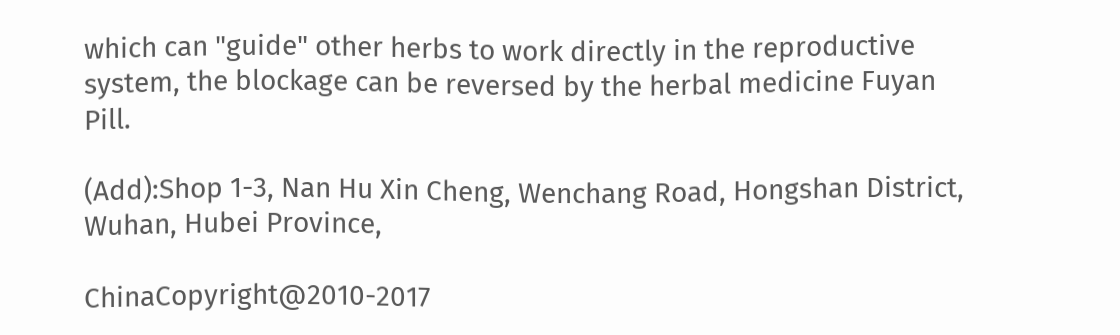which can "guide" other herbs to work directly in the reproductive system, the blockage can be reversed by the herbal medicine Fuyan Pill.

(Add):Shop 1-3, Nan Hu Xin Cheng, Wenchang Road, Hongshan District, Wuhan, Hubei Province,

ChinaCopyright@2010-2017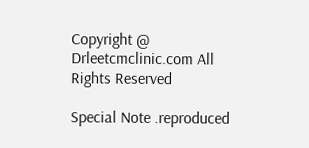Copyright @ Drleetcmclinic.com All Rights Reserved

Special Note .reproduced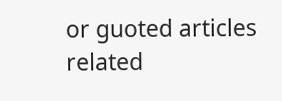or guoted articles related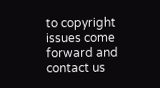to copyright issues come forward and contact us